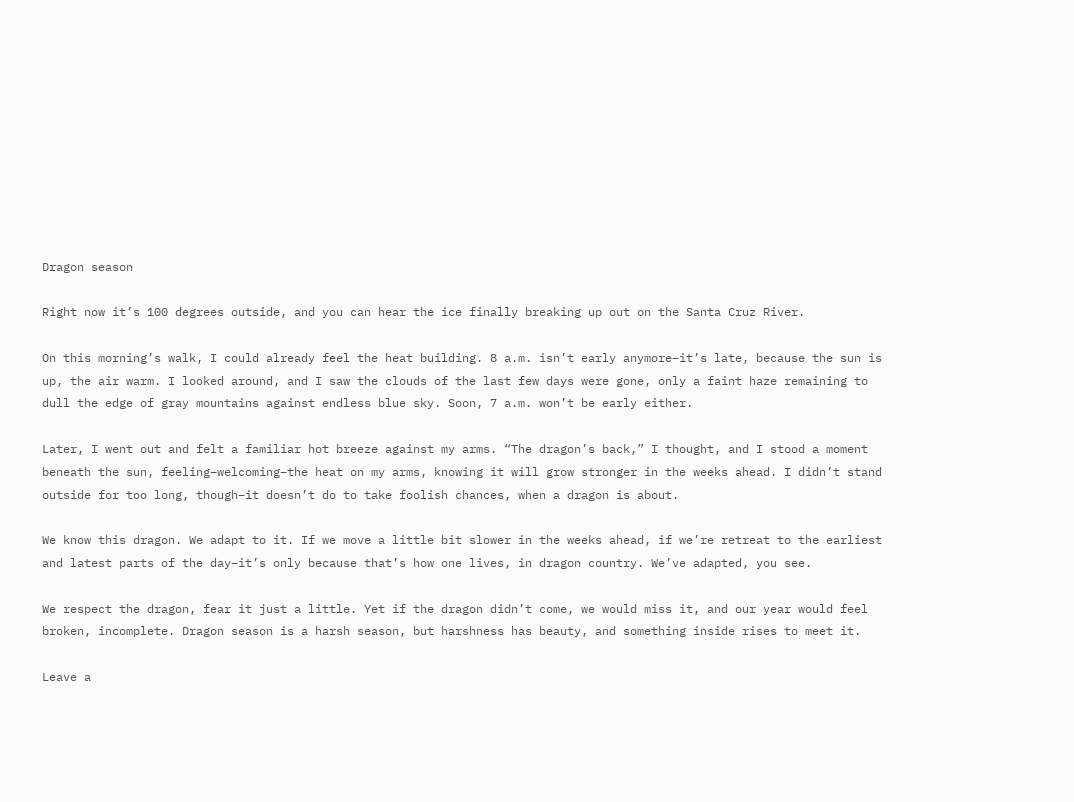Dragon season

Right now it’s 100 degrees outside, and you can hear the ice finally breaking up out on the Santa Cruz River.

On this morning’s walk, I could already feel the heat building. 8 a.m. isn’t early anymore–it’s late, because the sun is up, the air warm. I looked around, and I saw the clouds of the last few days were gone, only a faint haze remaining to dull the edge of gray mountains against endless blue sky. Soon, 7 a.m. won’t be early either.

Later, I went out and felt a familiar hot breeze against my arms. “The dragon’s back,” I thought, and I stood a moment beneath the sun, feeling–welcoming–the heat on my arms, knowing it will grow stronger in the weeks ahead. I didn’t stand outside for too long, though–it doesn’t do to take foolish chances, when a dragon is about.

We know this dragon. We adapt to it. If we move a little bit slower in the weeks ahead, if we’re retreat to the earliest and latest parts of the day–it’s only because that’s how one lives, in dragon country. We’ve adapted, you see.

We respect the dragon, fear it just a little. Yet if the dragon didn’t come, we would miss it, and our year would feel broken, incomplete. Dragon season is a harsh season, but harshness has beauty, and something inside rises to meet it.

Leave a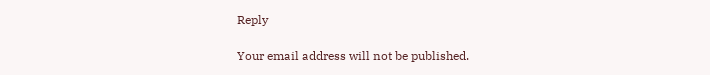Reply

Your email address will not be published.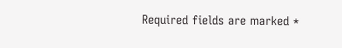Required fields are marked *